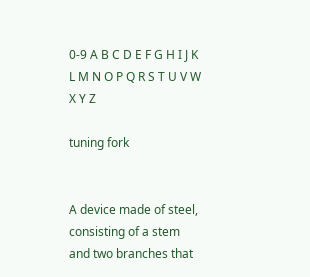0-9 A B C D E F G H I J K L M N O P Q R S T U V W X Y Z

tuning fork


A device made of steel, consisting of a stem and two branches that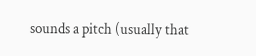sounds a pitch (usually that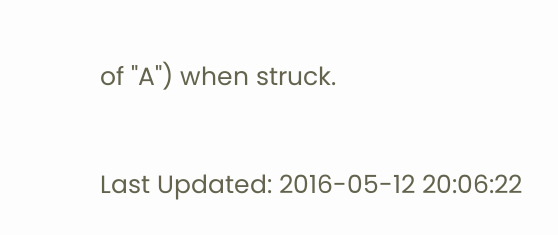of "A") when struck.


Last Updated: 2016-05-12 20:06:22